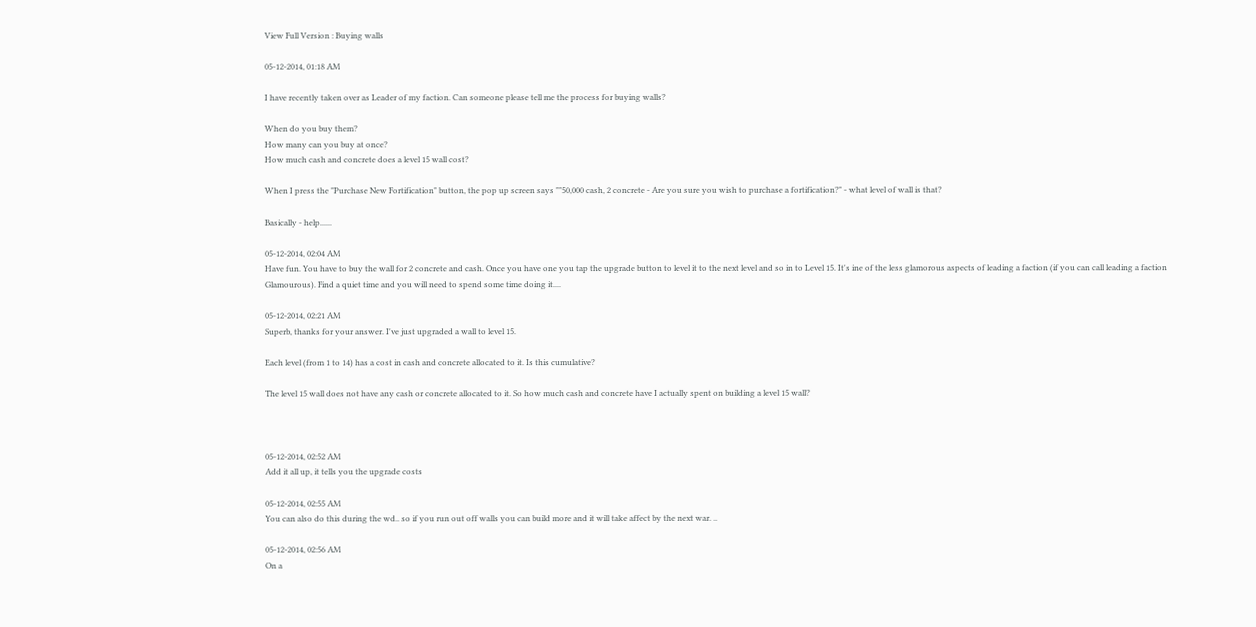View Full Version : Buying walls

05-12-2014, 01:18 AM

I have recently taken over as Leader of my faction. Can someone please tell me the process for buying walls?

When do you buy them?
How many can you buy at once?
How much cash and concrete does a level 15 wall cost?

When I press the "Purchase New Fortification" button, the pop up screen says ""50,000 cash, 2 concrete - Are you sure you wish to purchase a fortification?" - what level of wall is that?

Basically - help......

05-12-2014, 02:04 AM
Have fun. You have to buy the wall for 2 concrete and cash. Once you have one you tap the upgrade button to level it to the next level and so in to Level 15. It's ine of the less glamorous aspects of leading a faction (if you can call leading a faction Glamourous). Find a quiet time and you will need to spend some time doing it....

05-12-2014, 02:21 AM
Superb, thanks for your answer. I've just upgraded a wall to level 15.

Each level (from 1 to 14) has a cost in cash and concrete allocated to it. Is this cumulative?

The level 15 wall does not have any cash or concrete allocated to it. So how much cash and concrete have I actually spent on building a level 15 wall?



05-12-2014, 02:52 AM
Add it all up, it tells you the upgrade costs

05-12-2014, 02:55 AM
You can also do this during the wd.. so if you run out off walls you can build more and it will take affect by the next war. ..

05-12-2014, 02:56 AM
On a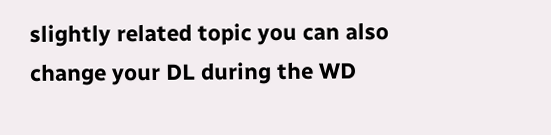slightly related topic you can also change your DL during the WD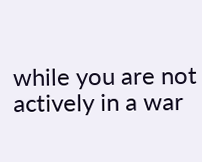while you are not actively in a war